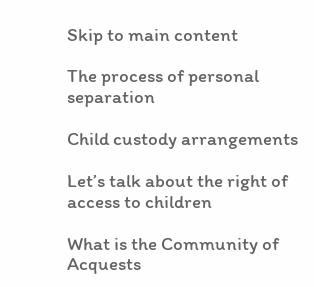Skip to main content

The process of personal separation

Child custody arrangements

Let’s talk about the right of access to children

What is the Community of Acquests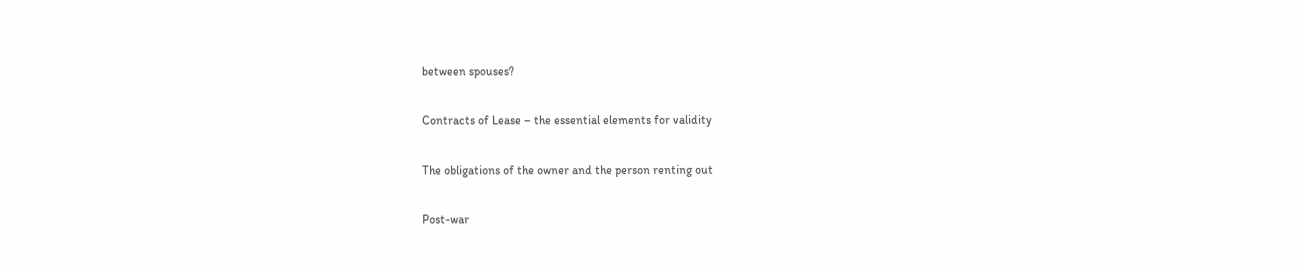between spouses?

Contracts of Lease – the essential elements for validity

The obligations of the owner and the person renting out

Post-war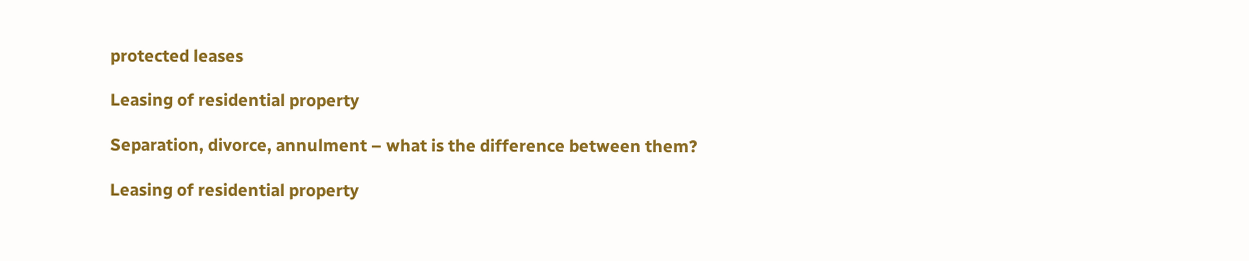protected leases

Leasing of residential property

Separation, divorce, annulment – what is the difference between them?

Leasing of residential property